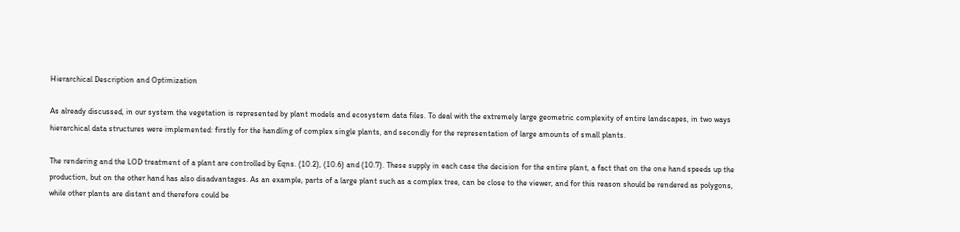Hierarchical Description and Optimization

As already discussed, in our system the vegetation is represented by plant models and ecosystem data files. To deal with the extremely large geometric complexity of entire landscapes, in two ways hierarchical data structures were implemented: firstly for the handling of complex single plants, and secondly for the representation of large amounts of small plants.

The rendering and the LOD treatment of a plant are controlled by Eqns. (10.2), (10.6) and (10.7). These supply in each case the decision for the entire plant, a fact that on the one hand speeds up the production, but on the other hand has also disadvantages. As an example, parts of a large plant such as a complex tree, can be close to the viewer, and for this reason should be rendered as polygons, while other plants are distant and therefore could be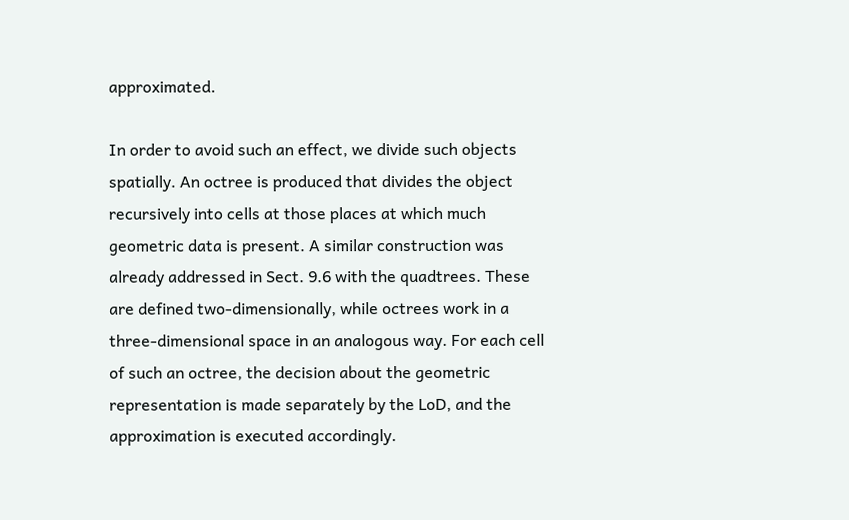approximated.

In order to avoid such an effect, we divide such objects spatially. An octree is produced that divides the object recursively into cells at those places at which much geometric data is present. A similar construction was already addressed in Sect. 9.6 with the quadtrees. These are defined two-dimensionally, while octrees work in a three-dimensional space in an analogous way. For each cell of such an octree, the decision about the geometric representation is made separately by the LoD, and the approximation is executed accordingly.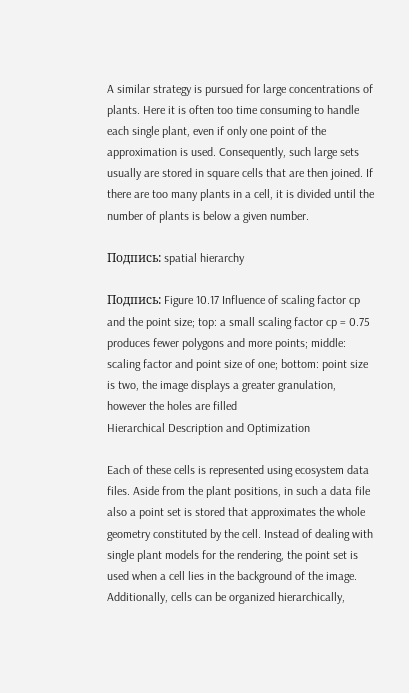A similar strategy is pursued for large concentrations of plants. Here it is often too time consuming to handle each single plant, even if only one point of the approximation is used. Consequently, such large sets usually are stored in square cells that are then joined. If there are too many plants in a cell, it is divided until the number of plants is below a given number.

Подпись: spatial hierarchy

Подпись: Figure 10.17 Influence of scaling factor cp and the point size; top: a small scaling factor cp = 0.75 produces fewer polygons and more points; middle: scaling factor and point size of one; bottom: point size is two, the image displays a greater granulation, however the holes are filled
Hierarchical Description and Optimization

Each of these cells is represented using ecosystem data files. Aside from the plant positions, in such a data file also a point set is stored that approximates the whole geometry constituted by the cell. Instead of dealing with single plant models for the rendering, the point set is used when a cell lies in the background of the image. Additionally, cells can be organized hierarchically,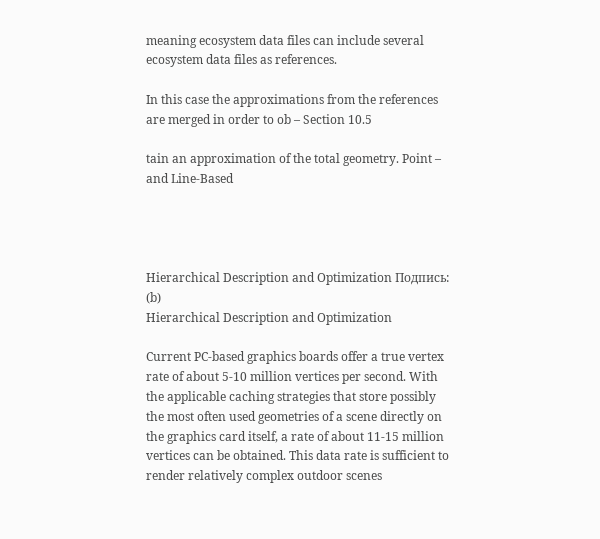meaning ecosystem data files can include several ecosystem data files as references.

In this case the approximations from the references are merged in order to ob – Section 10.5

tain an approximation of the total geometry. Point – and Line-Based




Hierarchical Description and Optimization Подпись: (b)
Hierarchical Description and Optimization

Current PC-based graphics boards offer a true vertex rate of about 5-10 million vertices per second. With the applicable caching strategies that store possibly the most often used geometries of a scene directly on the graphics card itself, a rate of about 11-15 million vertices can be obtained. This data rate is sufficient to render relatively complex outdoor scenes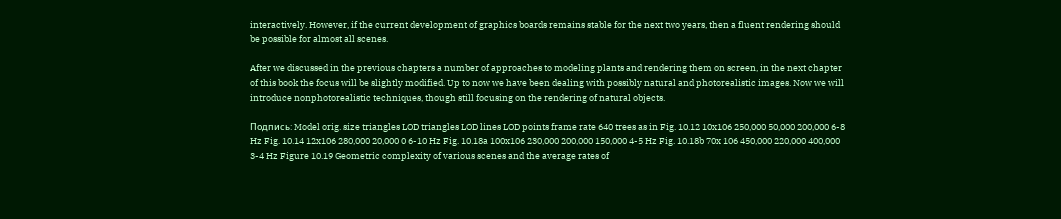interactively. However, if the current development of graphics boards remains stable for the next two years, then a fluent rendering should be possible for almost all scenes.

After we discussed in the previous chapters a number of approaches to modeling plants and rendering them on screen, in the next chapter of this book the focus will be slightly modified. Up to now we have been dealing with possibly natural and photorealistic images. Now we will introduce nonphotorealistic techniques, though still focusing on the rendering of natural objects.

Подпись: Model orig. size triangles LOD triangles LOD lines LOD points frame rate 640 trees as in Fig. 10.12 10x106 250,000 50,000 200,000 6-8 Hz Fig. 10.14 12x106 280,000 20,000 0 6-10 Hz Fig. 10.18a 100x106 230,000 200,000 150,000 4-5 Hz Fig. 10.18b 70x 106 450,000 220,000 400,000 3-4 Hz Figure 10.19 Geometric complexity of various scenes and the average rates of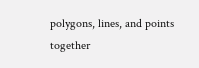polygons, lines, and points together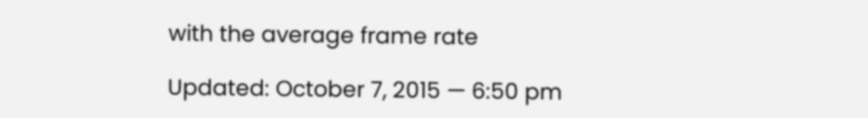with the average frame rate

Updated: October 7, 2015 — 6:50 pm